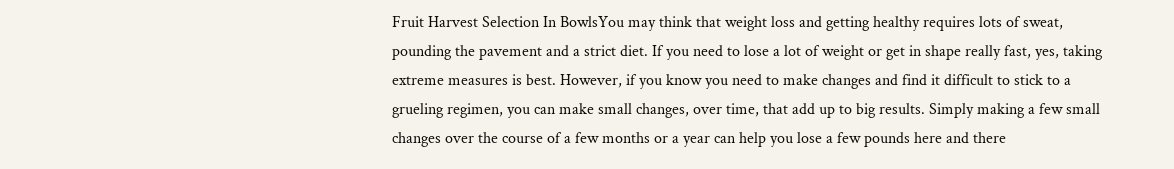Fruit Harvest Selection In BowlsYou may think that weight loss and getting healthy requires lots of sweat, pounding the pavement and a strict diet. If you need to lose a lot of weight or get in shape really fast, yes, taking extreme measures is best. However, if you know you need to make changes and find it difficult to stick to a grueling regimen, you can make small changes, over time, that add up to big results. Simply making a few small changes over the course of a few months or a year can help you lose a few pounds here and there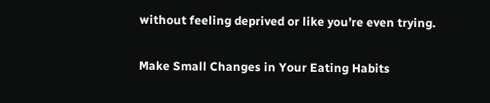without feeling deprived or like you’re even trying.

Make Small Changes in Your Eating Habits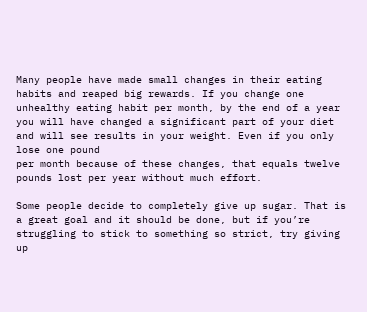Many people have made small changes in their eating habits and reaped big rewards. If you change one unhealthy eating habit per month, by the end of a year you will have changed a significant part of your diet and will see results in your weight. Even if you only lose one pound
per month because of these changes, that equals twelve pounds lost per year without much effort.

Some people decide to completely give up sugar. That is a great goal and it should be done, but if you’re struggling to stick to something so strict, try giving up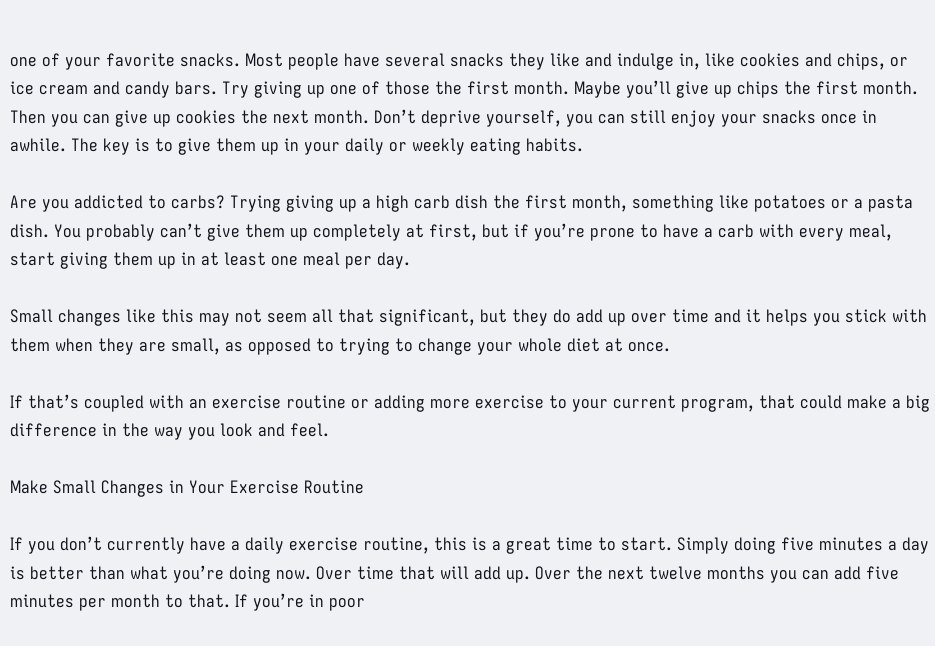one of your favorite snacks. Most people have several snacks they like and indulge in, like cookies and chips, or ice cream and candy bars. Try giving up one of those the first month. Maybe you’ll give up chips the first month. Then you can give up cookies the next month. Don’t deprive yourself, you can still enjoy your snacks once in awhile. The key is to give them up in your daily or weekly eating habits.

Are you addicted to carbs? Trying giving up a high carb dish the first month, something like potatoes or a pasta dish. You probably can’t give them up completely at first, but if you’re prone to have a carb with every meal, start giving them up in at least one meal per day.

Small changes like this may not seem all that significant, but they do add up over time and it helps you stick with them when they are small, as opposed to trying to change your whole diet at once.

If that’s coupled with an exercise routine or adding more exercise to your current program, that could make a big difference in the way you look and feel.

Make Small Changes in Your Exercise Routine

If you don’t currently have a daily exercise routine, this is a great time to start. Simply doing five minutes a day is better than what you’re doing now. Over time that will add up. Over the next twelve months you can add five minutes per month to that. If you’re in poor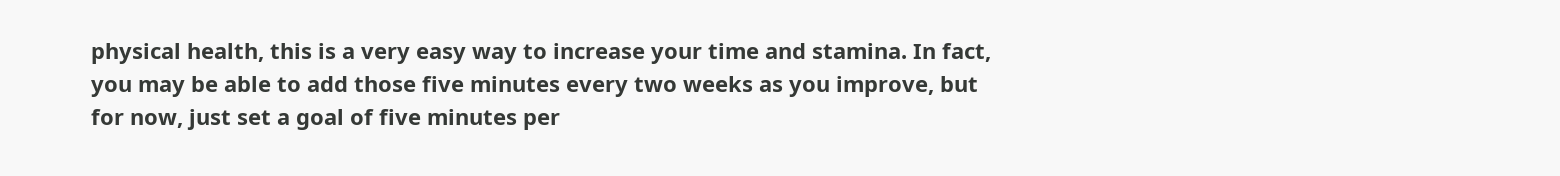physical health, this is a very easy way to increase your time and stamina. In fact, you may be able to add those five minutes every two weeks as you improve, but for now, just set a goal of five minutes per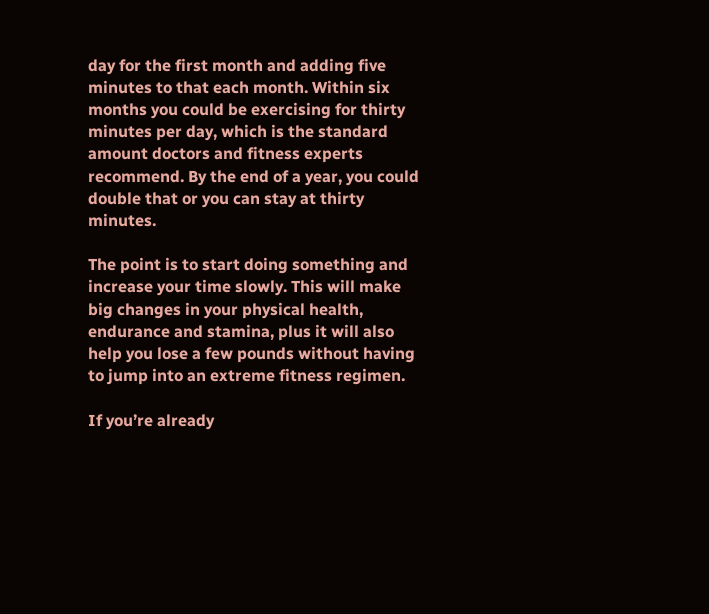day for the first month and adding five minutes to that each month. Within six months you could be exercising for thirty minutes per day, which is the standard amount doctors and fitness experts recommend. By the end of a year, you could double that or you can stay at thirty minutes.

The point is to start doing something and increase your time slowly. This will make big changes in your physical health, endurance and stamina, plus it will also help you lose a few pounds without having to jump into an extreme fitness regimen.

If you’re already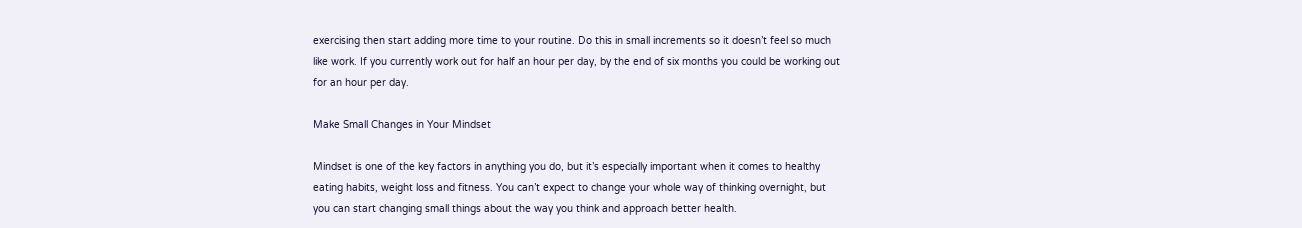exercising then start adding more time to your routine. Do this in small increments so it doesn’t feel so much like work. If you currently work out for half an hour per day, by the end of six months you could be working out for an hour per day.

Make Small Changes in Your Mindset

Mindset is one of the key factors in anything you do, but it’s especially important when it comes to healthy eating habits, weight loss and fitness. You can’t expect to change your whole way of thinking overnight, but you can start changing small things about the way you think and approach better health.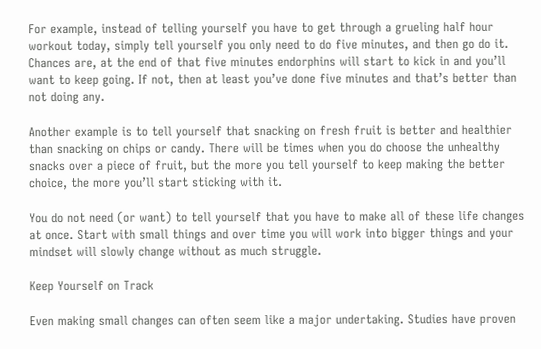For example, instead of telling yourself you have to get through a grueling half hour workout today, simply tell yourself you only need to do five minutes, and then go do it. Chances are, at the end of that five minutes endorphins will start to kick in and you’ll want to keep going. If not, then at least you’ve done five minutes and that’s better than not doing any.

Another example is to tell yourself that snacking on fresh fruit is better and healthier than snacking on chips or candy. There will be times when you do choose the unhealthy snacks over a piece of fruit, but the more you tell yourself to keep making the better choice, the more you’ll start sticking with it.

You do not need (or want) to tell yourself that you have to make all of these life changes at once. Start with small things and over time you will work into bigger things and your mindset will slowly change without as much struggle.

Keep Yourself on Track

Even making small changes can often seem like a major undertaking. Studies have proven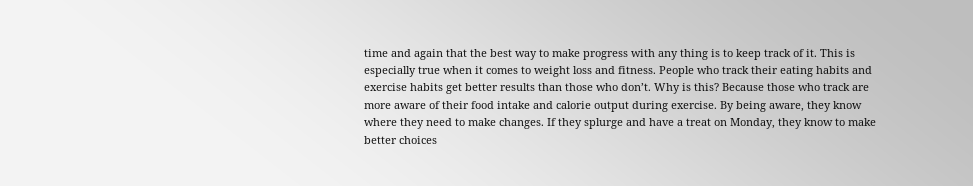time and again that the best way to make progress with any thing is to keep track of it. This is especially true when it comes to weight loss and fitness. People who track their eating habits and exercise habits get better results than those who don’t. Why is this? Because those who track are more aware of their food intake and calorie output during exercise. By being aware, they know where they need to make changes. If they splurge and have a treat on Monday, they know to make better choices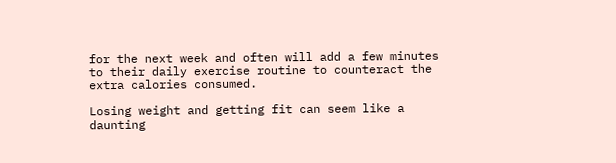for the next week and often will add a few minutes to their daily exercise routine to counteract the extra calories consumed.

Losing weight and getting fit can seem like a daunting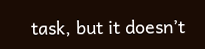task, but it doesn’t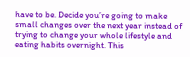have to be. Decide you’re going to make small changes over the next year instead of trying to change your whole lifestyle and eating habits overnight. This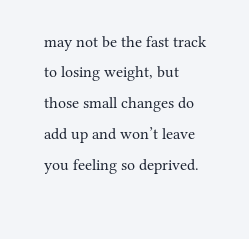may not be the fast track to losing weight, but those small changes do add up and won’t leave you feeling so deprived.